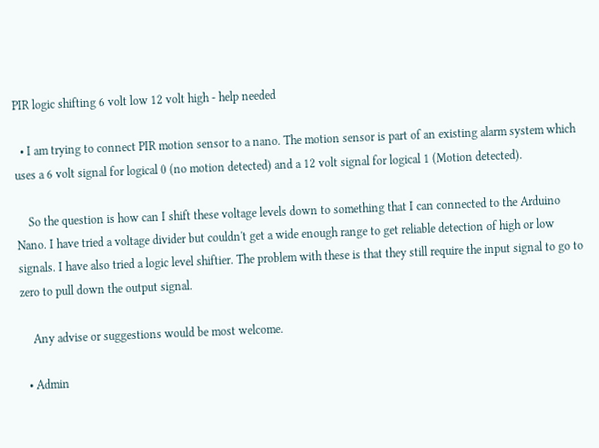PIR logic shifting 6 volt low 12 volt high - help needed

  • I am trying to connect PIR motion sensor to a nano. The motion sensor is part of an existing alarm system which uses a 6 volt signal for logical 0 (no motion detected) and a 12 volt signal for logical 1 (Motion detected).

    So the question is how can I shift these voltage levels down to something that I can connected to the Arduino Nano. I have tried a voltage divider but couldn't get a wide enough range to get reliable detection of high or low signals. I have also tried a logic level shiftier. The problem with these is that they still require the input signal to go to zero to pull down the output signal.

    Any advise or suggestions would be most welcome.

  • Admin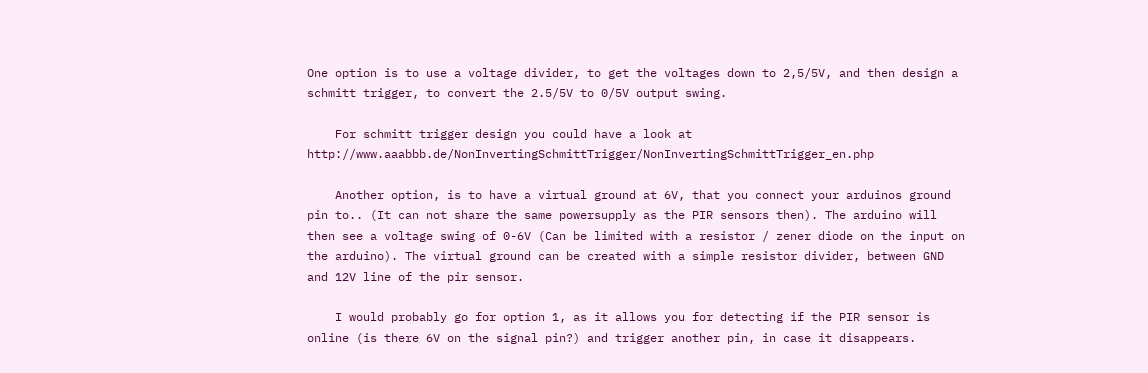One option is to use a voltage divider, to get the voltages down to 2,5/5V, and then design a schmitt trigger, to convert the 2.5/5V to 0/5V output swing.

    For schmitt trigger design you could have a look at http://www.aaabbb.de/NonInvertingSchmittTrigger/NonInvertingSchmittTrigger_en.php

    Another option, is to have a virtual ground at 6V, that you connect your arduinos ground pin to.. (It can not share the same powersupply as the PIR sensors then). The arduino will then see a voltage swing of 0-6V (Can be limited with a resistor / zener diode on the input on the arduino). The virtual ground can be created with a simple resistor divider, between GND and 12V line of the pir sensor.

    I would probably go for option 1, as it allows you for detecting if the PIR sensor is online (is there 6V on the signal pin?) and trigger another pin, in case it disappears.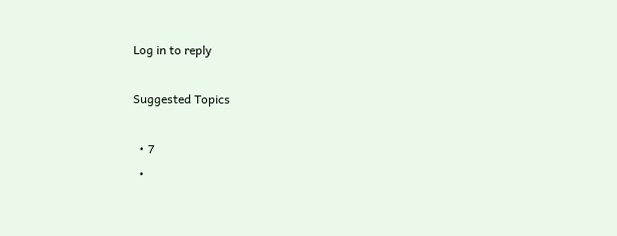Log in to reply

Suggested Topics

  • 7
  •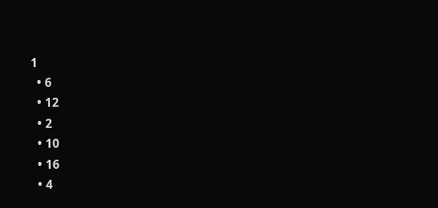1
  • 6
  • 12
  • 2
  • 10
  • 16
  • 4